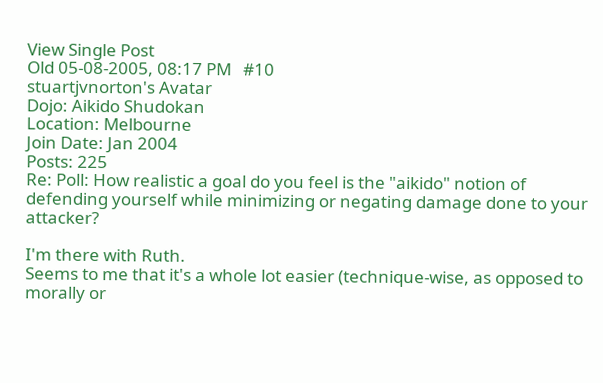View Single Post
Old 05-08-2005, 08:17 PM   #10
stuartjvnorton's Avatar
Dojo: Aikido Shudokan
Location: Melbourne
Join Date: Jan 2004
Posts: 225
Re: Poll: How realistic a goal do you feel is the "aikido" notion of defending yourself while minimizing or negating damage done to your attacker?

I'm there with Ruth.
Seems to me that it's a whole lot easier (technique-wise, as opposed to morally or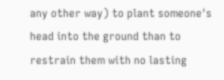any other way) to plant someone's head into the ground than to restrain them with no lasting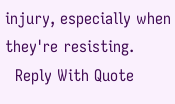injury, especially when they're resisting.
  Reply With Quote